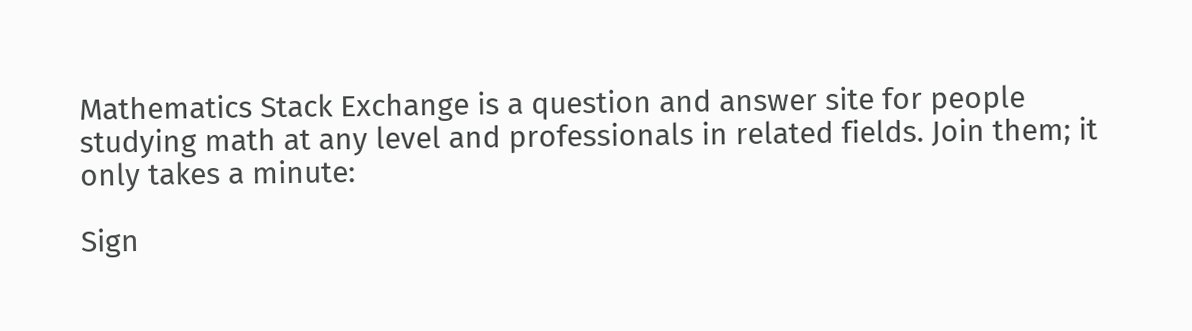Mathematics Stack Exchange is a question and answer site for people studying math at any level and professionals in related fields. Join them; it only takes a minute:

Sign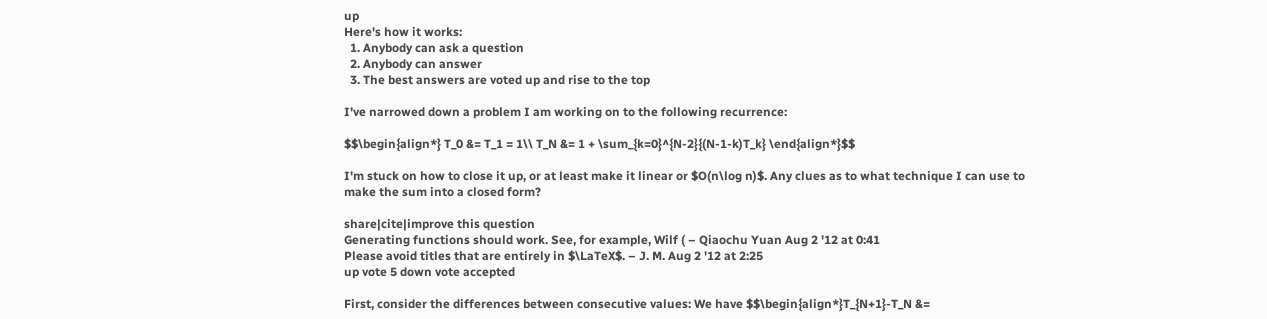up
Here's how it works:
  1. Anybody can ask a question
  2. Anybody can answer
  3. The best answers are voted up and rise to the top

I've narrowed down a problem I am working on to the following recurrence:

$$\begin{align*} T_0 &= T_1 = 1\\ T_N &= 1 + \sum_{k=0}^{N-2}{(N-1-k)T_k} \end{align*}$$

I'm stuck on how to close it up, or at least make it linear or $O(n\log n)$. Any clues as to what technique I can use to make the sum into a closed form?

share|cite|improve this question
Generating functions should work. See, for example, Wilf ( – Qiaochu Yuan Aug 2 '12 at 0:41
Please avoid titles that are entirely in $\LaTeX$. – J. M. Aug 2 '12 at 2:25
up vote 5 down vote accepted

First, consider the differences between consecutive values: We have $$\begin{align*}T_{N+1}-T_N &=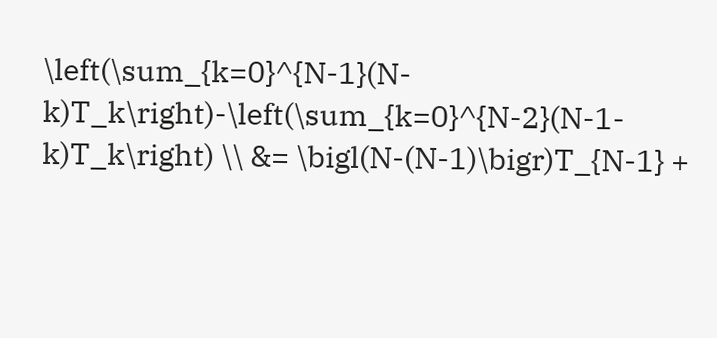\left(\sum_{k=0}^{N-1}(N-k)T_k\right)-\left(\sum_{k=0}^{N-2}(N-1-k)T_k\right) \\ &= \bigl(N-(N-1)\bigr)T_{N-1} +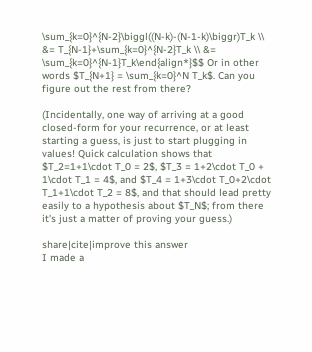\sum_{k=0}^{N-2}\biggl((N-k)-(N-1-k)\biggr)T_k \\ &= T_{N-1}+\sum_{k=0}^{N-2}T_k \\ &= \sum_{k=0}^{N-1}T_k\end{align*}$$ Or in other words $T_{N+1} = \sum_{k=0}^N T_k$. Can you figure out the rest from there?

(Incidentally, one way of arriving at a good closed-form for your recurrence, or at least starting a guess, is just to start plugging in values! Quick calculation shows that $T_2=1+1\cdot T_0 = 2$, $T_3 = 1+2\cdot T_0 + 1\cdot T_1 = 4$, and $T_4 = 1+3\cdot T_0+2\cdot T_1+1\cdot T_2 = 8$, and that should lead pretty easily to a hypothesis about $T_N$; from there it's just a matter of proving your guess.)

share|cite|improve this answer
I made a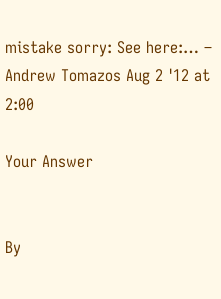mistake sorry: See here:… – Andrew Tomazos Aug 2 '12 at 2:00

Your Answer


By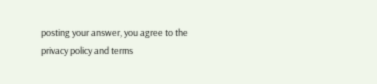posting your answer, you agree to the privacy policy and terms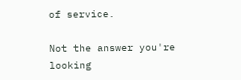of service.

Not the answer you're looking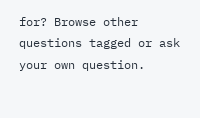for? Browse other questions tagged or ask your own question.